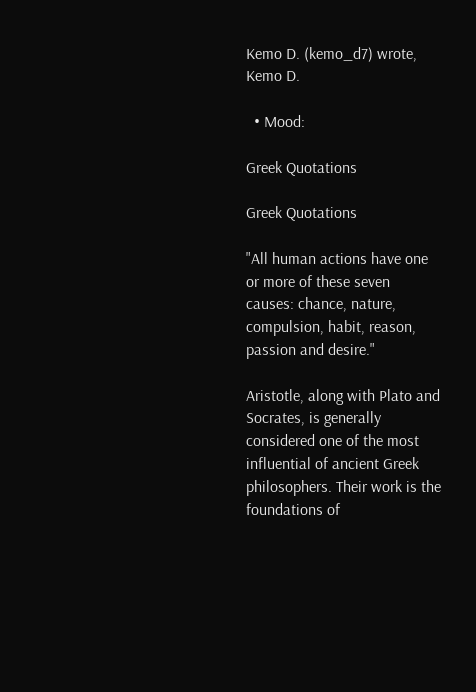Kemo D. (kemo_d7) wrote,
Kemo D.

  • Mood:

Greek Quotations

Greek Quotations

"All human actions have one or more of these seven causes: chance, nature, compulsion, habit, reason, passion and desire."

Aristotle, along with Plato and Socrates, is generally considered one of the most influential of ancient Greek philosophers. Their work is the foundations of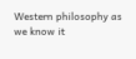Western philosophy as we know it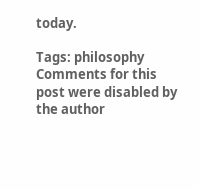today.

Tags: philosophy
Comments for this post were disabled by the author